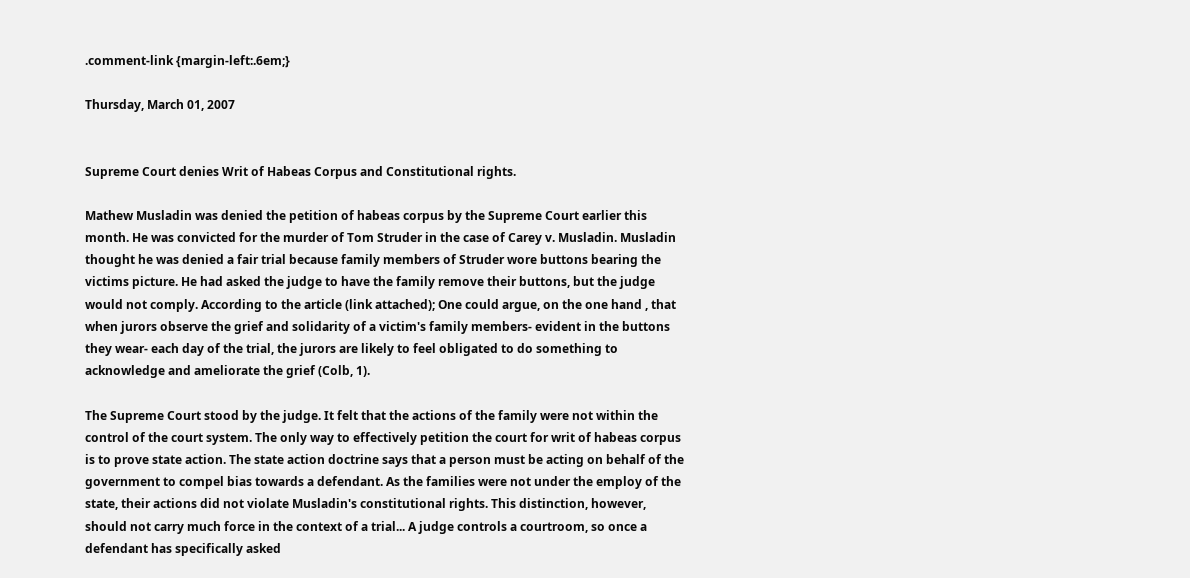.comment-link {margin-left:.6em;}

Thursday, March 01, 2007


Supreme Court denies Writ of Habeas Corpus and Constitutional rights.

Mathew Musladin was denied the petition of habeas corpus by the Supreme Court earlier this month. He was convicted for the murder of Tom Struder in the case of Carey v. Musladin. Musladin thought he was denied a fair trial because family members of Struder wore buttons bearing the victims picture. He had asked the judge to have the family remove their buttons, but the judge would not comply. According to the article (link attached); One could argue, on the one hand , that when jurors observe the grief and solidarity of a victim's family members- evident in the buttons they wear- each day of the trial, the jurors are likely to feel obligated to do something to acknowledge and ameliorate the grief (Colb, 1).

The Supreme Court stood by the judge. It felt that the actions of the family were not within the control of the court system. The only way to effectively petition the court for writ of habeas corpus is to prove state action. The state action doctrine says that a person must be acting on behalf of the government to compel bias towards a defendant. As the families were not under the employ of the state, their actions did not violate Musladin's constitutional rights. This distinction, however, should not carry much force in the context of a trial... A judge controls a courtroom, so once a defendant has specifically asked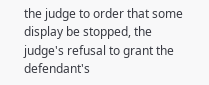the judge to order that some display be stopped, the judge's refusal to grant the defendant's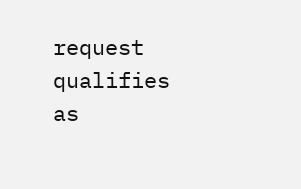request qualifies as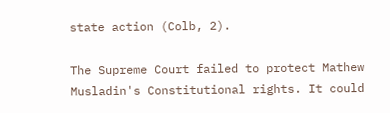state action (Colb, 2).

The Supreme Court failed to protect Mathew Musladin's Constitutional rights. It could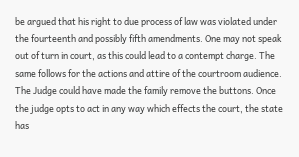be argued that his right to due process of law was violated under the fourteenth and possibly fifth amendments. One may not speak out of turn in court, as this could lead to a contempt charge. The same follows for the actions and attire of the courtroom audience. The Judge could have made the family remove the buttons. Once the judge opts to act in any way which effects the court, the state has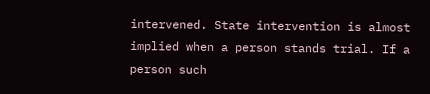intervened. State intervention is almost implied when a person stands trial. If a person such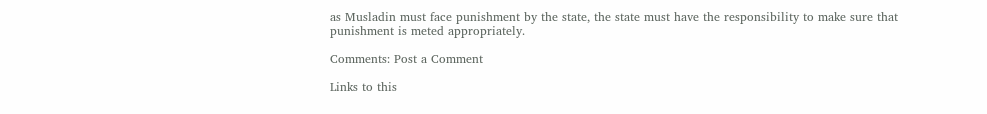as Musladin must face punishment by the state, the state must have the responsibility to make sure that punishment is meted appropriately.

Comments: Post a Comment

Links to this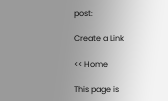post:

Create a Link

<< Home

This page is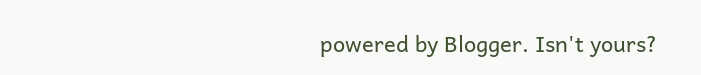powered by Blogger. Isn't yours?